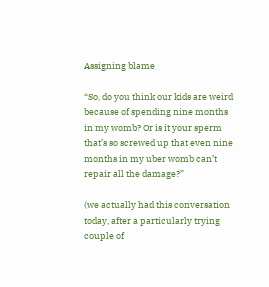Assigning blame

“So, do you think our kids are weird because of spending nine months in my womb? Or is it your sperm that’s so screwed up that even nine months in my uber womb can’t repair all the damage?”

(we actually had this conversation today, after a particularly trying couple of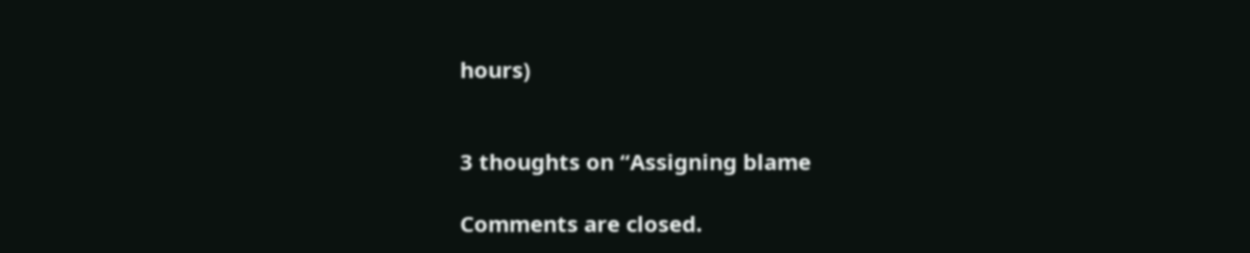hours)


3 thoughts on “Assigning blame

Comments are closed.